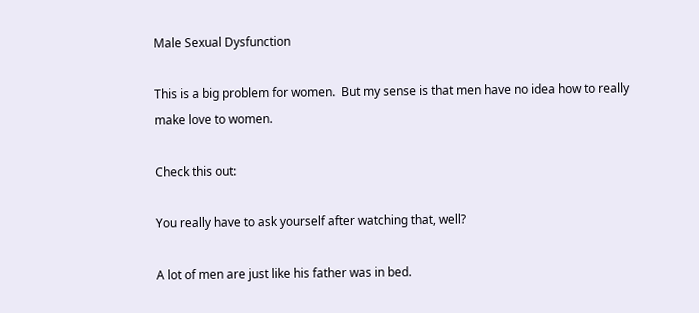Male Sexual Dysfunction

This is a big problem for women.  But my sense is that men have no idea how to really make love to women.

Check this out:

You really have to ask yourself after watching that, well?

A lot of men are just like his father was in bed.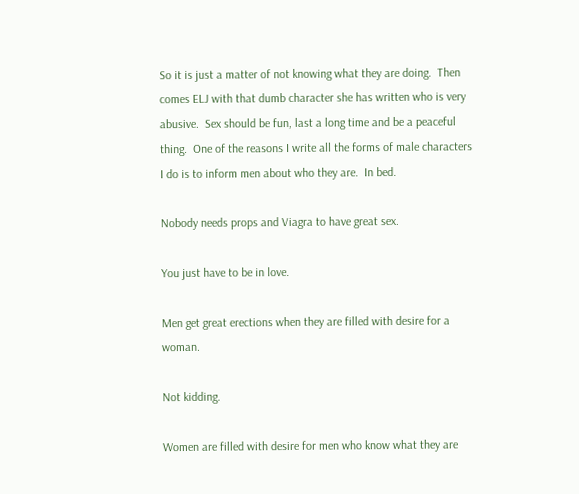So it is just a matter of not knowing what they are doing.  Then comes ELJ with that dumb character she has written who is very abusive.  Sex should be fun, last a long time and be a peaceful thing.  One of the reasons I write all the forms of male characters I do is to inform men about who they are.  In bed.

Nobody needs props and Viagra to have great sex.

You just have to be in love.

Men get great erections when they are filled with desire for a woman.

Not kidding.

Women are filled with desire for men who know what they are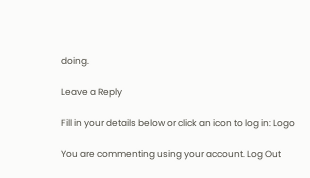doing.

Leave a Reply

Fill in your details below or click an icon to log in: Logo

You are commenting using your account. Log Out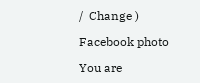/  Change )

Facebook photo

You are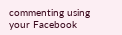commenting using your Facebook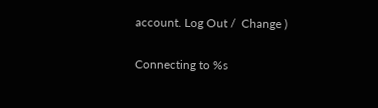account. Log Out /  Change )

Connecting to %s